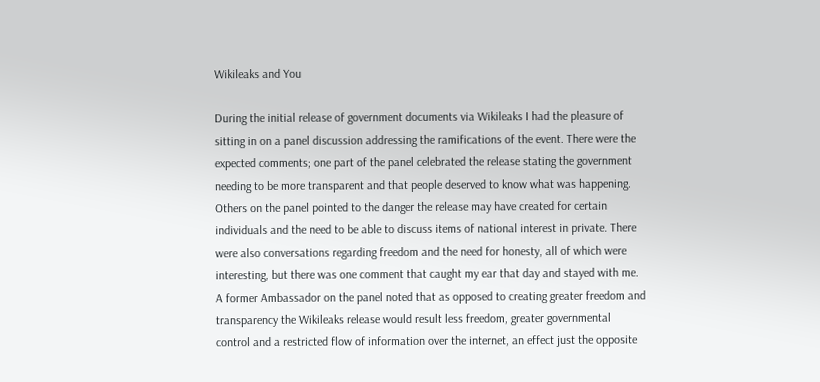Wikileaks and You

During the initial release of government documents via Wikileaks I had the pleasure of sitting in on a panel discussion addressing the ramifications of the event. There were the expected comments; one part of the panel celebrated the release stating the government needing to be more transparent and that people deserved to know what was happening. Others on the panel pointed to the danger the release may have created for certain individuals and the need to be able to discuss items of national interest in private. There were also conversations regarding freedom and the need for honesty, all of which were interesting, but there was one comment that caught my ear that day and stayed with me. A former Ambassador on the panel noted that as opposed to creating greater freedom and transparency the Wikileaks release would result less freedom, greater governmental control and a restricted flow of information over the internet, an effect just the opposite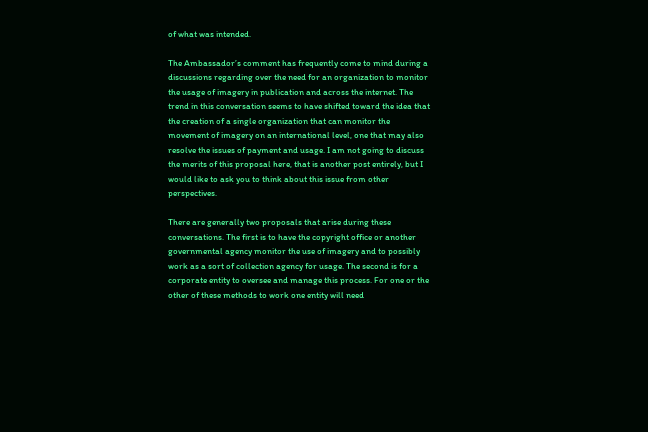of what was intended.

The Ambassador’s comment has frequently come to mind during a discussions regarding over the need for an organization to monitor the usage of imagery in publication and across the internet. The trend in this conversation seems to have shifted toward the idea that the creation of a single organization that can monitor the movement of imagery on an international level, one that may also resolve the issues of payment and usage. I am not going to discuss the merits of this proposal here, that is another post entirely, but I would like to ask you to think about this issue from other perspectives.

There are generally two proposals that arise during these conversations. The first is to have the copyright office or another governmental agency monitor the use of imagery and to possibly work as a sort of collection agency for usage. The second is for a corporate entity to oversee and manage this process. For one or the other of these methods to work one entity will need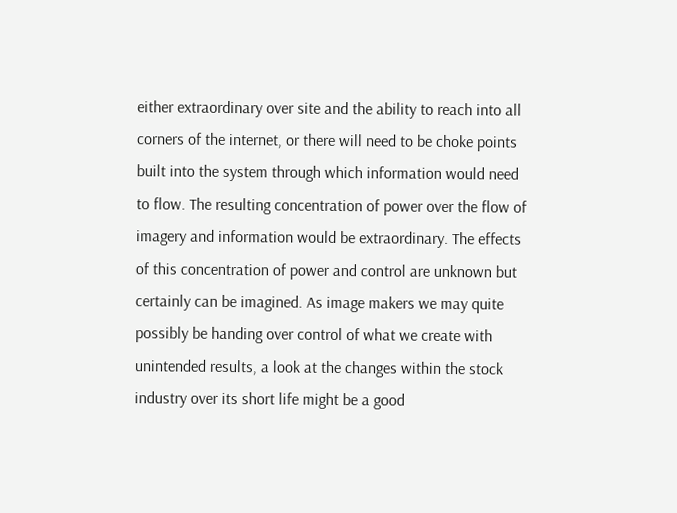either extraordinary over site and the ability to reach into all corners of the internet, or there will need to be choke points built into the system through which information would need to flow. The resulting concentration of power over the flow of imagery and information would be extraordinary. The effects of this concentration of power and control are unknown but certainly can be imagined. As image makers we may quite possibly be handing over control of what we create with unintended results, a look at the changes within the stock industry over its short life might be a good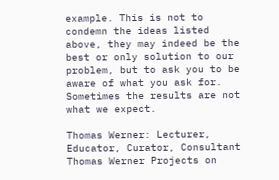example. This is not to condemn the ideas listed above, they may indeed be the best or only solution to our problem, but to ask you to be aware of what you ask for. Sometimes the results are not what we expect.

Thomas Werner: Lecturer, Educator, Curator, Consultant
Thomas Werner Projects on